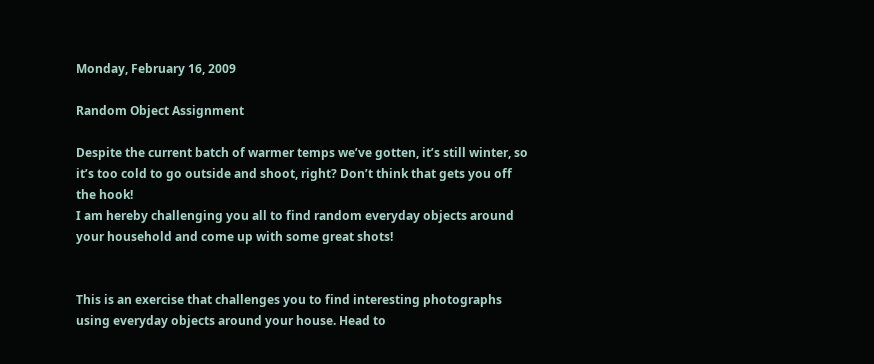Monday, February 16, 2009

Random Object Assignment

Despite the current batch of warmer temps we’ve gotten, it’s still winter, so it’s too cold to go outside and shoot, right? Don’t think that gets you off the hook!
I am hereby challenging you all to find random everyday objects around your household and come up with some great shots!


This is an exercise that challenges you to find interesting photographs using everyday objects around your house. Head to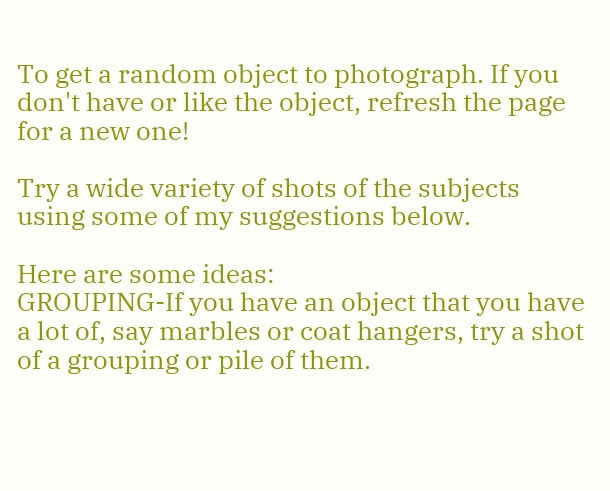To get a random object to photograph. If you don't have or like the object, refresh the page for a new one!

Try a wide variety of shots of the subjects using some of my suggestions below.

Here are some ideas:
GROUPING-If you have an object that you have a lot of, say marbles or coat hangers, try a shot of a grouping or pile of them.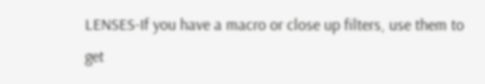LENSES-If you have a macro or close up filters, use them to get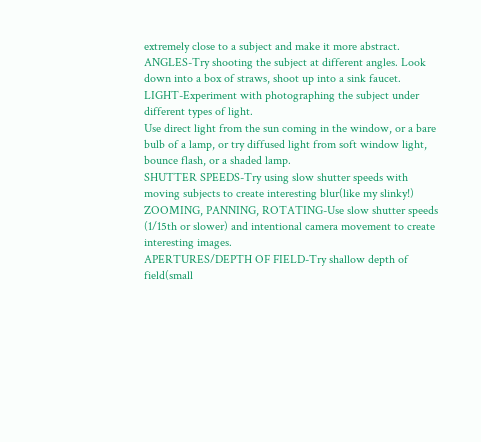extremely close to a subject and make it more abstract.
ANGLES-Try shooting the subject at different angles. Look down into a box of straws, shoot up into a sink faucet.
LIGHT-Experiment with photographing the subject under different types of light.
Use direct light from the sun coming in the window, or a bare bulb of a lamp, or try diffused light from soft window light, bounce flash, or a shaded lamp.
SHUTTER SPEEDS-Try using slow shutter speeds with moving subjects to create interesting blur(like my slinky!)
ZOOMING, PANNING, ROTATING-Use slow shutter speeds (1/15th or slower) and intentional camera movement to create interesting images.
APERTURES/DEPTH OF FIELD-Try shallow depth of field(small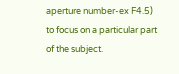aperture number-ex F4.5) to focus on a particular part of the subject.